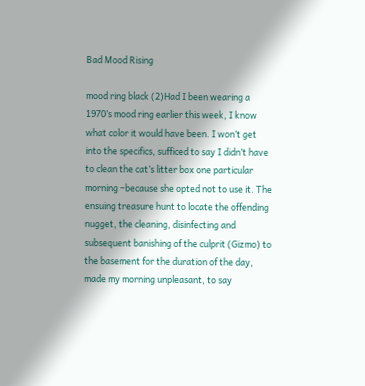Bad Mood Rising

mood ring black (2)Had I been wearing a 1970’s mood ring earlier this week, I know what color it would have been. I won’t get into the specifics, sufficed to say I didn’t have to clean the cat’s litter box one particular morning –because she opted not to use it. The ensuing treasure hunt to locate the offending nugget, the cleaning, disinfecting and subsequent banishing of the culprit (Gizmo) to the basement for the duration of the day, made my morning unpleasant, to say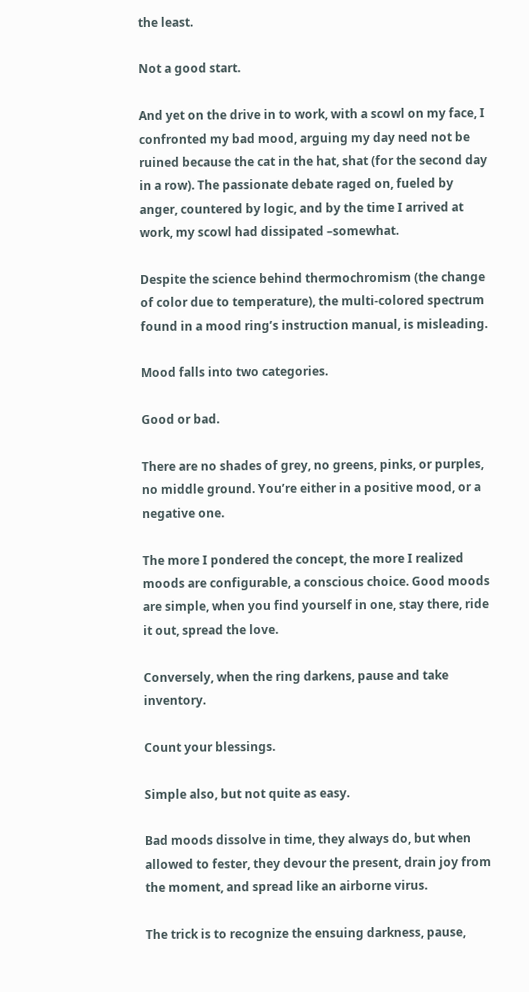the least.

Not a good start.

And yet on the drive in to work, with a scowl on my face, I confronted my bad mood, arguing my day need not be ruined because the cat in the hat, shat (for the second day in a row). The passionate debate raged on, fueled by anger, countered by logic, and by the time I arrived at work, my scowl had dissipated –somewhat.

Despite the science behind thermochromism (the change of color due to temperature), the multi-colored spectrum found in a mood ring’s instruction manual, is misleading.

Mood falls into two categories.

Good or bad.

There are no shades of grey, no greens, pinks, or purples, no middle ground. You’re either in a positive mood, or a negative one.

The more I pondered the concept, the more I realized moods are configurable, a conscious choice. Good moods are simple, when you find yourself in one, stay there, ride it out, spread the love.

Conversely, when the ring darkens, pause and take inventory.

Count your blessings.

Simple also, but not quite as easy.

Bad moods dissolve in time, they always do, but when allowed to fester, they devour the present, drain joy from the moment, and spread like an airborne virus.

The trick is to recognize the ensuing darkness, pause,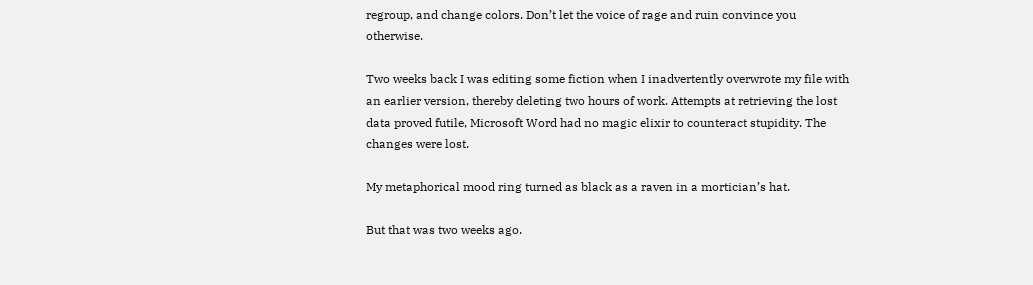regroup, and change colors. Don’t let the voice of rage and ruin convince you otherwise.

Two weeks back I was editing some fiction when I inadvertently overwrote my file with an earlier version, thereby deleting two hours of work. Attempts at retrieving the lost data proved futile, Microsoft Word had no magic elixir to counteract stupidity. The changes were lost.

My metaphorical mood ring turned as black as a raven in a mortician’s hat.

But that was two weeks ago.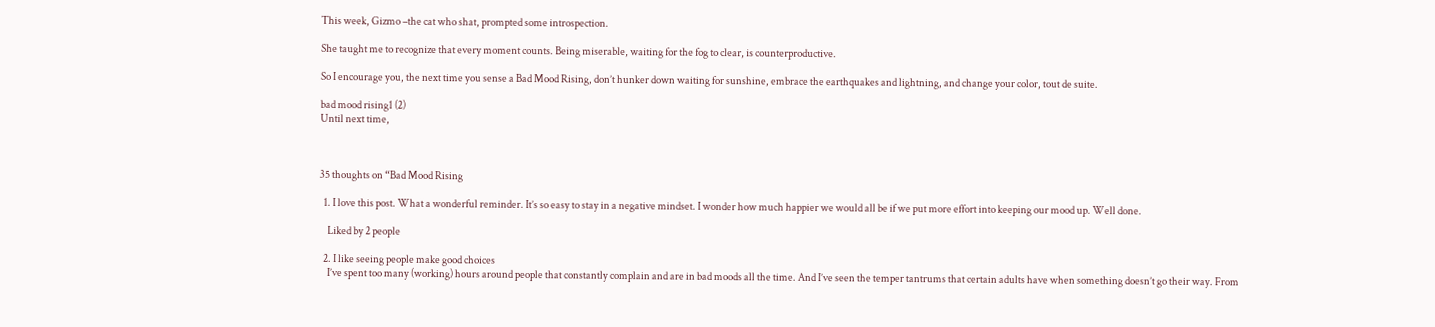This week, Gizmo –the cat who shat, prompted some introspection.

She taught me to recognize that every moment counts. Being miserable, waiting for the fog to clear, is counterproductive.

So I encourage you, the next time you sense a Bad Mood Rising, don’t hunker down waiting for sunshine, embrace the earthquakes and lightning, and change your color, tout de suite.

bad mood rising1 (2)
Until next time,



35 thoughts on “Bad Mood Rising

  1. I love this post. What a wonderful reminder. It’s so easy to stay in a negative mindset. I wonder how much happier we would all be if we put more effort into keeping our mood up. Well done.

    Liked by 2 people

  2. I like seeing people make good choices
    I’ve spent too many (working) hours around people that constantly complain and are in bad moods all the time. And I’ve seen the temper tantrums that certain adults have when something doesn’t go their way. From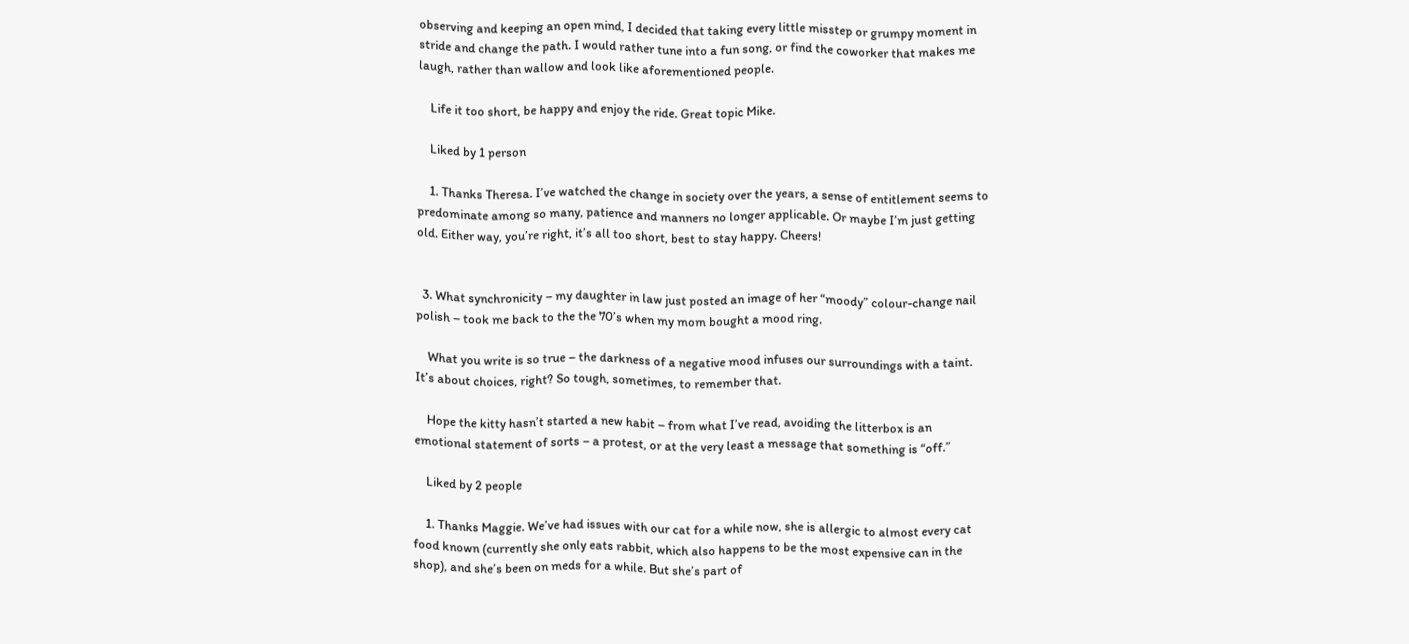observing and keeping an open mind, I decided that taking every little misstep or grumpy moment in stride and change the path. I would rather tune into a fun song, or find the coworker that makes me laugh, rather than wallow and look like aforementioned people.

    Life it too short, be happy and enjoy the ride. Great topic Mike.

    Liked by 1 person

    1. Thanks Theresa. I’ve watched the change in society over the years, a sense of entitlement seems to predominate among so many, patience and manners no longer applicable. Or maybe I’m just getting old. Either way, you’re right, it’s all too short, best to stay happy. Cheers!


  3. What synchronicity – my daughter in law just posted an image of her “moody” colour-change nail polish – took me back to the the 70’s when my mom bought a mood ring.

    What you write is so true – the darkness of a negative mood infuses our surroundings with a taint. It’s about choices, right? So tough, sometimes, to remember that.

    Hope the kitty hasn’t started a new habit – from what I’ve read, avoiding the litterbox is an emotional statement of sorts – a protest, or at the very least a message that something is “off.”

    Liked by 2 people

    1. Thanks Maggie. We’ve had issues with our cat for a while now, she is allergic to almost every cat food known (currently she only eats rabbit, which also happens to be the most expensive can in the shop), and she’s been on meds for a while. But she’s part of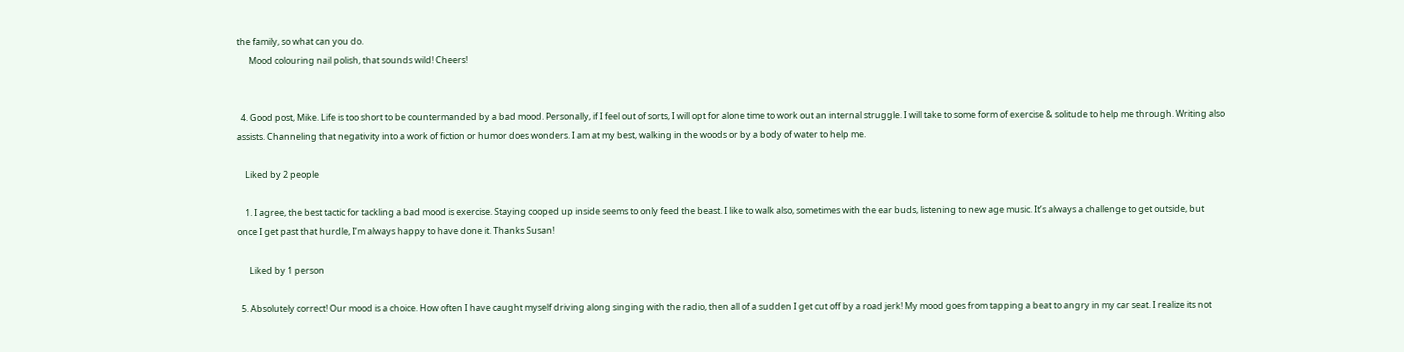the family, so what can you do.
      Mood colouring nail polish, that sounds wild! Cheers!


  4. Good post, Mike. Life is too short to be countermanded by a bad mood. Personally, if I feel out of sorts, I will opt for alone time to work out an internal struggle. I will take to some form of exercise & solitude to help me through. Writing also assists. Channeling that negativity into a work of fiction or humor does wonders. I am at my best, walking in the woods or by a body of water to help me.

    Liked by 2 people

    1. I agree, the best tactic for tackling a bad mood is exercise. Staying cooped up inside seems to only feed the beast. I like to walk also, sometimes with the ear buds, listening to new age music. It’s always a challenge to get outside, but once I get past that hurdle, I’m always happy to have done it. Thanks Susan!

      Liked by 1 person

  5. Absolutely correct! Our mood is a choice. How often I have caught myself driving along singing with the radio, then all of a sudden I get cut off by a road jerk! My mood goes from tapping a beat to angry in my car seat. I realize its not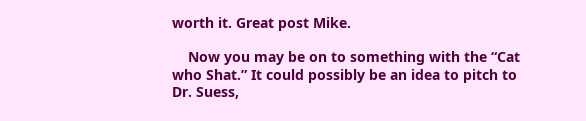worth it. Great post Mike.

    Now you may be on to something with the “Cat who Shat.” It could possibly be an idea to pitch to Dr. Suess,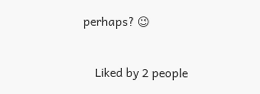perhaps? 😉

    Liked by 2 people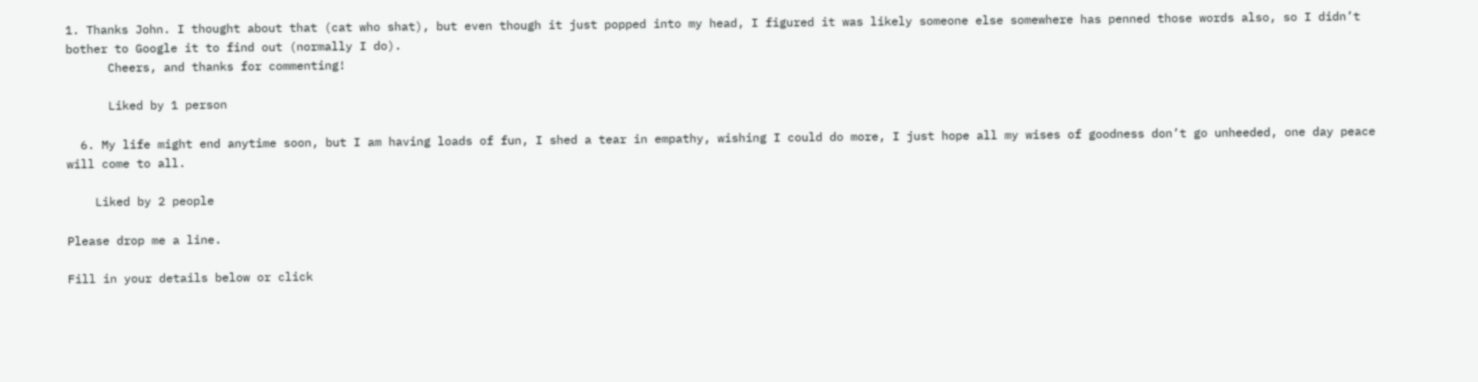1. Thanks John. I thought about that (cat who shat), but even though it just popped into my head, I figured it was likely someone else somewhere has penned those words also, so I didn’t bother to Google it to find out (normally I do).
      Cheers, and thanks for commenting!

      Liked by 1 person

  6. My life might end anytime soon, but I am having loads of fun, I shed a tear in empathy, wishing I could do more, I just hope all my wises of goodness don’t go unheeded, one day peace will come to all.

    Liked by 2 people

Please drop me a line.

Fill in your details below or click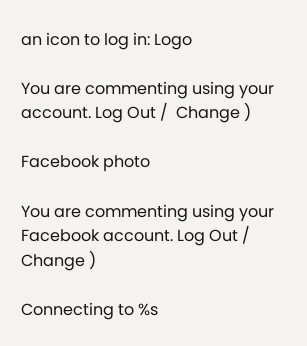an icon to log in: Logo

You are commenting using your account. Log Out /  Change )

Facebook photo

You are commenting using your Facebook account. Log Out /  Change )

Connecting to %s